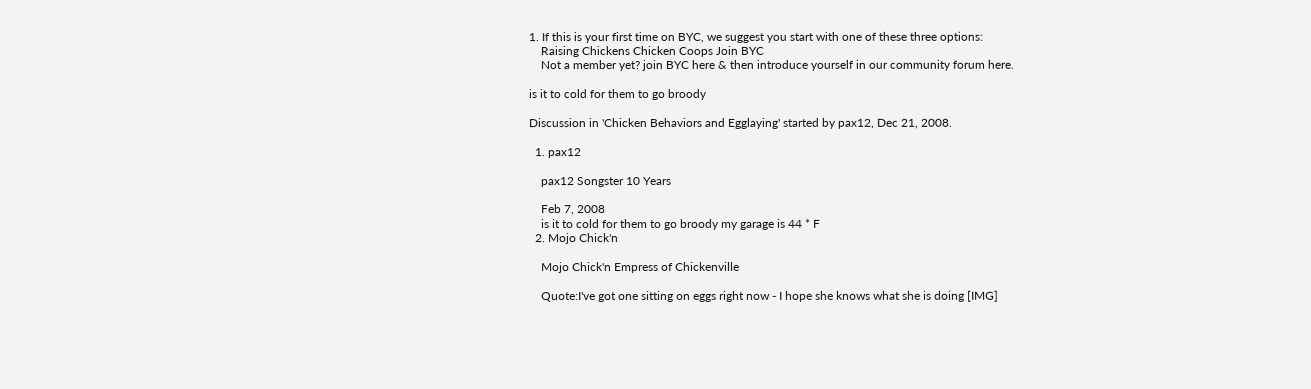1. If this is your first time on BYC, we suggest you start with one of these three options:
    Raising Chickens Chicken Coops Join BYC
    Not a member yet? join BYC here & then introduce yourself in our community forum here.

is it to cold for them to go broody

Discussion in 'Chicken Behaviors and Egglaying' started by pax12, Dec 21, 2008.

  1. pax12

    pax12 Songster 10 Years

    Feb 7, 2008
    is it to cold for them to go broody my garage is 44 * F
  2. Mojo Chick'n

    Mojo Chick'n Empress of Chickenville

    Quote:I've got one sitting on eggs right now - I hope she knows what she is doing [IMG]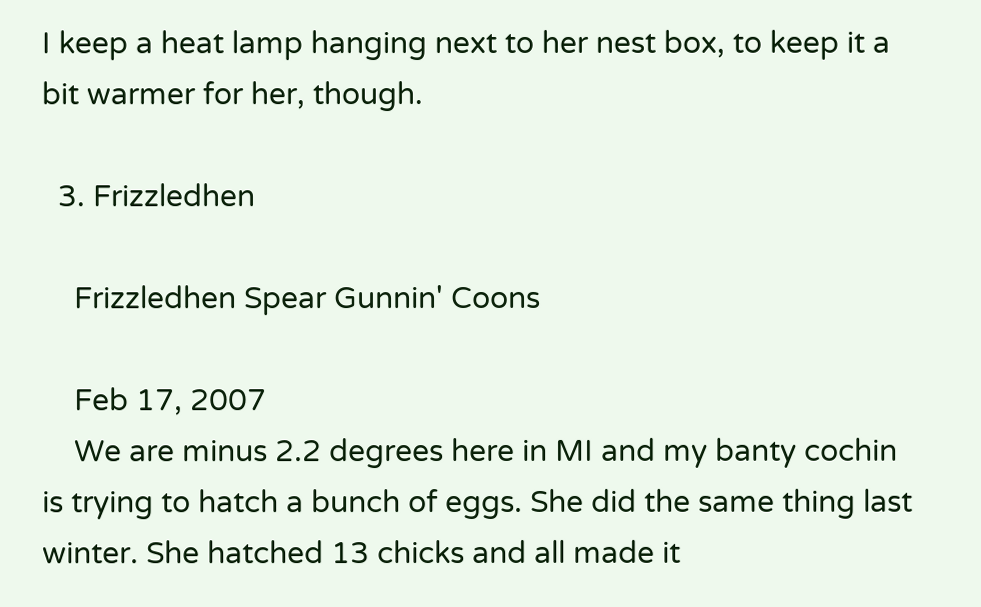I keep a heat lamp hanging next to her nest box, to keep it a bit warmer for her, though.

  3. Frizzledhen

    Frizzledhen Spear Gunnin' Coons

    Feb 17, 2007
    We are minus 2.2 degrees here in MI and my banty cochin is trying to hatch a bunch of eggs. She did the same thing last winter. She hatched 13 chicks and all made it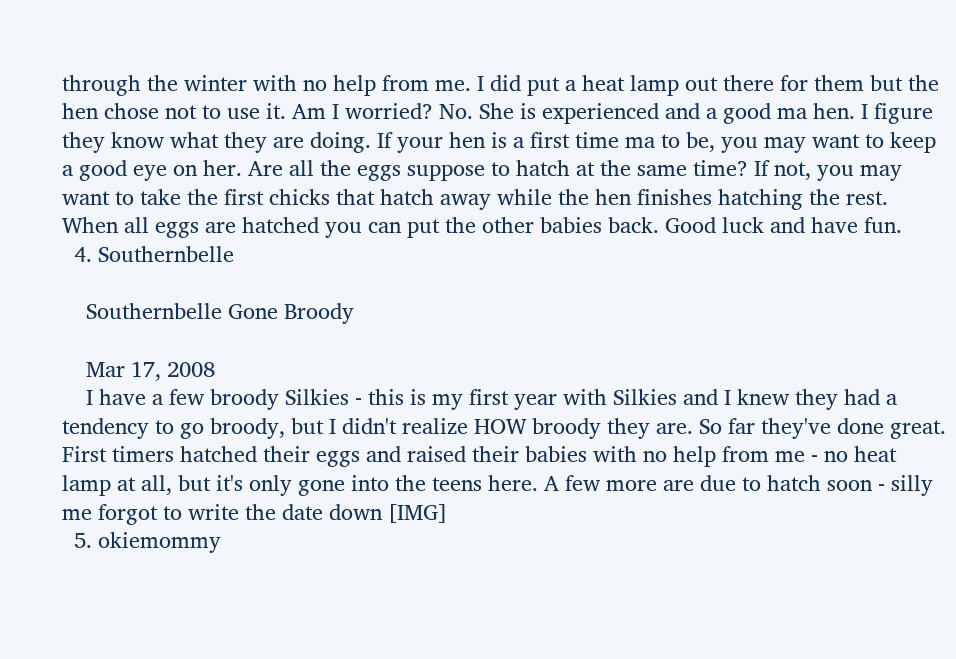through the winter with no help from me. I did put a heat lamp out there for them but the hen chose not to use it. Am I worried? No. She is experienced and a good ma hen. I figure they know what they are doing. If your hen is a first time ma to be, you may want to keep a good eye on her. Are all the eggs suppose to hatch at the same time? If not, you may want to take the first chicks that hatch away while the hen finishes hatching the rest. When all eggs are hatched you can put the other babies back. Good luck and have fun.
  4. Southernbelle

    Southernbelle Gone Broody

    Mar 17, 2008
    I have a few broody Silkies - this is my first year with Silkies and I knew they had a tendency to go broody, but I didn't realize HOW broody they are. So far they've done great. First timers hatched their eggs and raised their babies with no help from me - no heat lamp at all, but it's only gone into the teens here. A few more are due to hatch soon - silly me forgot to write the date down [IMG]
  5. okiemommy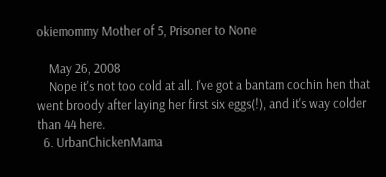okiemommy Mother of 5, Prisoner to None

    May 26, 2008
    Nope it's not too cold at all. I've got a bantam cochin hen that went broody after laying her first six eggs(!), and it's way colder than 44 here.
  6. UrbanChickenMama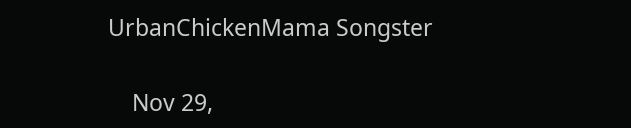UrbanChickenMama Songster

    Nov 29,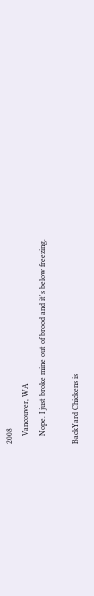2008
    Vancouver, WA
    Nope. I just broke mine out of brood and it's below freezing.

BackYard Chickens is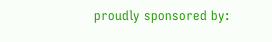proudly sponsored by: